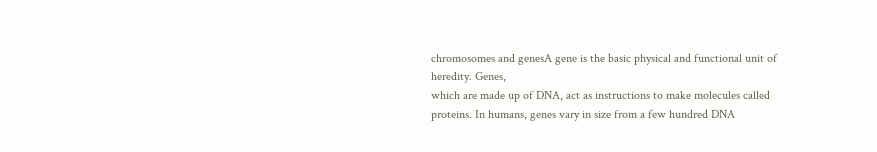chromosomes and genesA gene is the basic physical and functional unit of heredity. Genes,
which are made up of DNA, act as instructions to make molecules called
proteins. In humans, genes vary in size from a few hundred DNA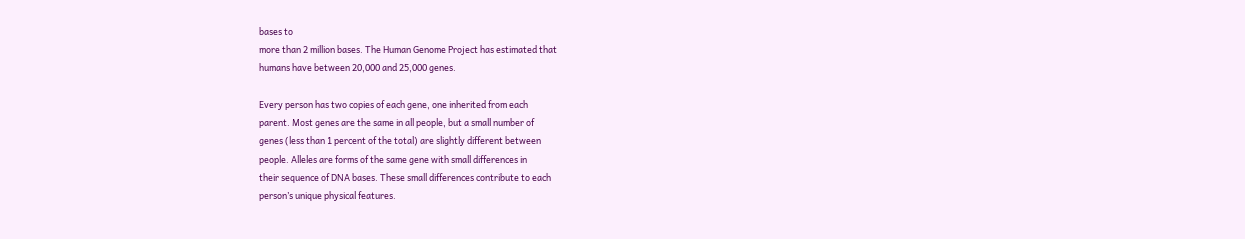bases to
more than 2 million bases. The Human Genome Project has estimated that
humans have between 20,000 and 25,000 genes.

Every person has two copies of each gene, one inherited from each
parent. Most genes are the same in all people, but a small number of
genes (less than 1 percent of the total) are slightly different between
people. Alleles are forms of the same gene with small differences in
their sequence of DNA bases. These small differences contribute to each
person’s unique physical features.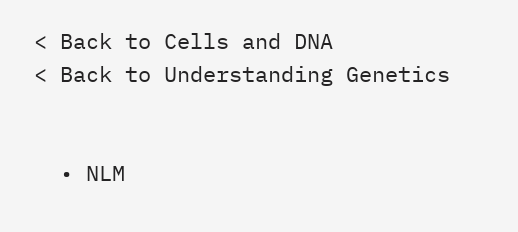< Back to Cells and DNA
< Back to Understanding Genetics


  • NLM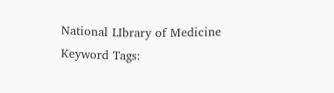National LIbrary of Medicine
Keyword Tags: